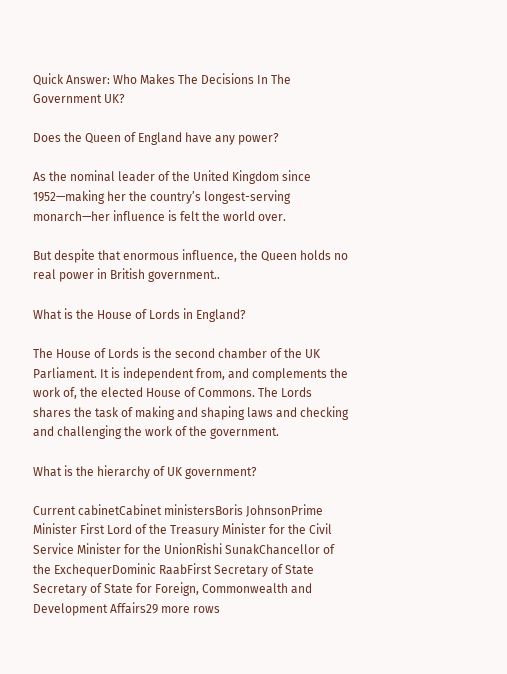Quick Answer: Who Makes The Decisions In The Government UK?

Does the Queen of England have any power?

As the nominal leader of the United Kingdom since 1952—making her the country’s longest-serving monarch—her influence is felt the world over.

But despite that enormous influence, the Queen holds no real power in British government..

What is the House of Lords in England?

The House of Lords is the second chamber of the UK Parliament. It is independent from, and complements the work of, the elected House of Commons. The Lords shares the task of making and shaping laws and checking and challenging the work of the government.

What is the hierarchy of UK government?

Current cabinetCabinet ministersBoris JohnsonPrime Minister First Lord of the Treasury Minister for the Civil Service Minister for the UnionRishi SunakChancellor of the ExchequerDominic RaabFirst Secretary of State Secretary of State for Foreign, Commonwealth and Development Affairs29 more rows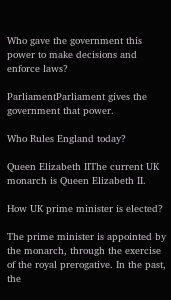Who gave the government this power to make decisions and enforce laws?

ParliamentParliament gives the government that power.

Who Rules England today?

Queen Elizabeth IIThe current UK monarch is Queen Elizabeth II.

How UK prime minister is elected?

The prime minister is appointed by the monarch, through the exercise of the royal prerogative. In the past, the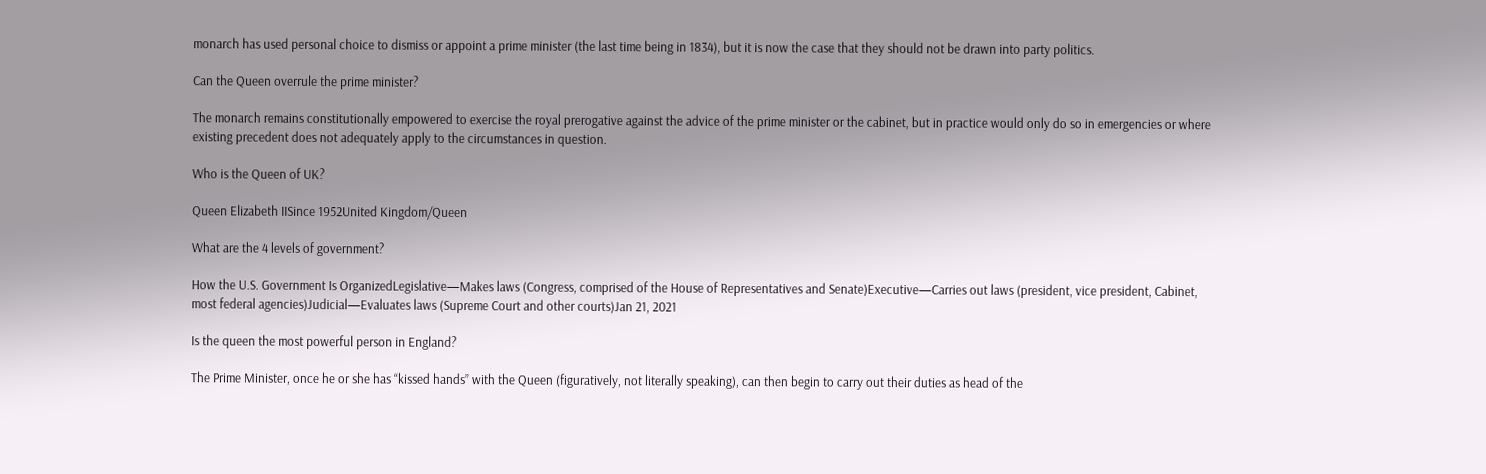monarch has used personal choice to dismiss or appoint a prime minister (the last time being in 1834), but it is now the case that they should not be drawn into party politics.

Can the Queen overrule the prime minister?

The monarch remains constitutionally empowered to exercise the royal prerogative against the advice of the prime minister or the cabinet, but in practice would only do so in emergencies or where existing precedent does not adequately apply to the circumstances in question.

Who is the Queen of UK?

Queen Elizabeth IISince 1952United Kingdom/Queen

What are the 4 levels of government?

How the U.S. Government Is OrganizedLegislative—Makes laws (Congress, comprised of the House of Representatives and Senate)Executive—Carries out laws (president, vice president, Cabinet, most federal agencies)Judicial—Evaluates laws (Supreme Court and other courts)Jan 21, 2021

Is the queen the most powerful person in England?

The Prime Minister, once he or she has “kissed hands” with the Queen (figuratively, not literally speaking), can then begin to carry out their duties as head of the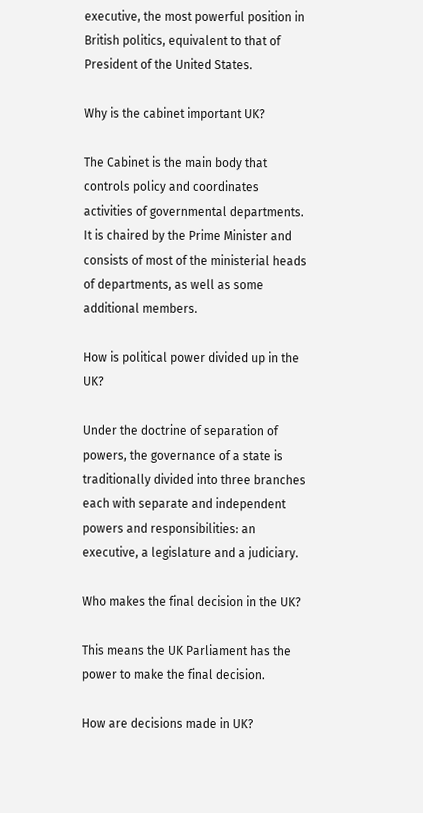executive, the most powerful position in British politics, equivalent to that of President of the United States.

Why is the cabinet important UK?

The Cabinet is the main body that controls policy and coordinates activities of governmental departments. It is chaired by the Prime Minister and consists of most of the ministerial heads of departments, as well as some additional members.

How is political power divided up in the UK?

Under the doctrine of separation of powers, the governance of a state is traditionally divided into three branches each with separate and independent powers and responsibilities: an executive, a legislature and a judiciary.

Who makes the final decision in the UK?

This means the UK Parliament has the power to make the final decision.

How are decisions made in UK?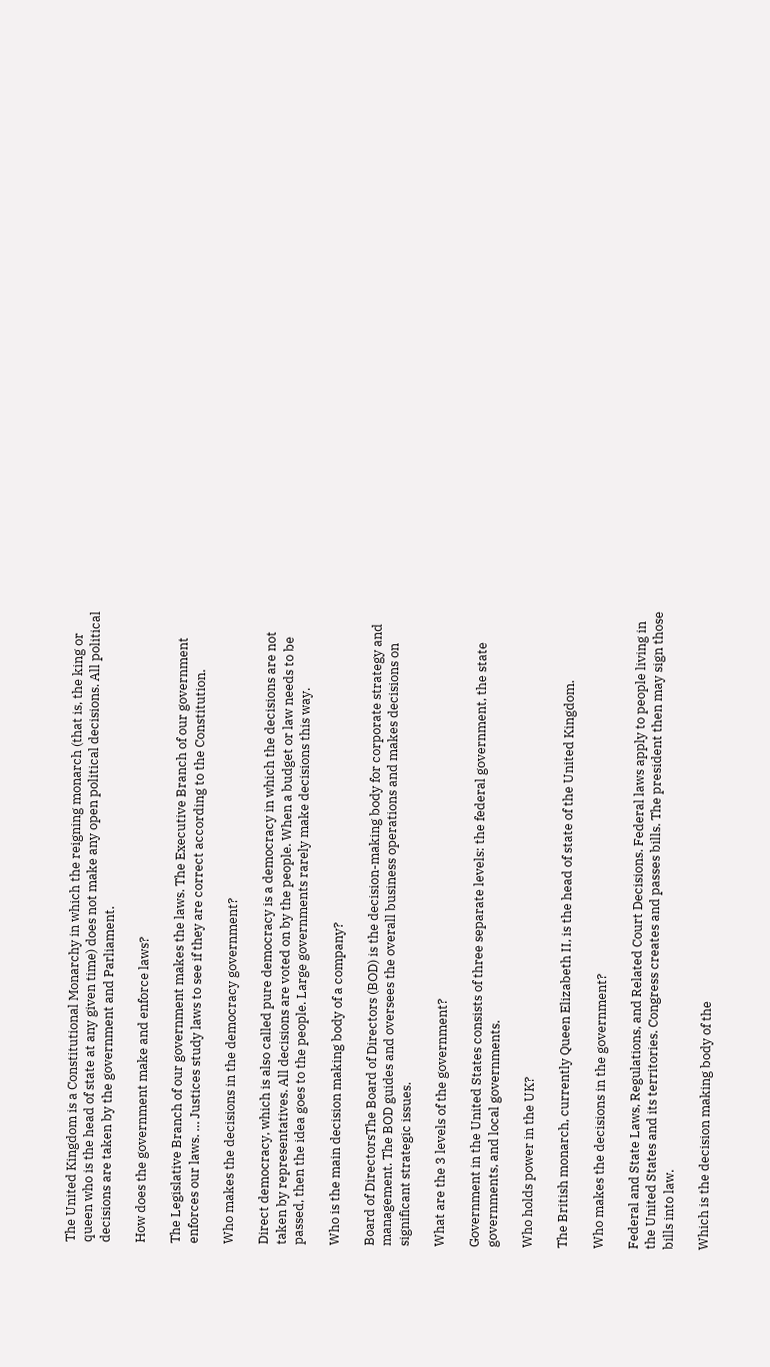The United Kingdom is a Constitutional Monarchy in which the reigning monarch (that is, the king or queen who is the head of state at any given time) does not make any open political decisions. All political decisions are taken by the government and Parliament.

How does the government make and enforce laws?

The Legislative Branch of our government makes the laws. The Executive Branch of our government enforces our laws. … Justices study laws to see if they are correct according to the Constitution.

Who makes the decisions in the democracy government?

Direct democracy, which is also called pure democracy is a democracy in which the decisions are not taken by representatives. All decisions are voted on by the people. When a budget or law needs to be passed, then the idea goes to the people. Large governments rarely make decisions this way.

Who is the main decision making body of a company?

Board of DirectorsThe Board of Directors (BOD) is the decision-making body for corporate strategy and management. The BOD guides and oversees the overall business operations and makes decisions on significant strategic issues.

What are the 3 levels of the government?

Government in the United States consists of three separate levels: the federal government, the state governments, and local governments.

Who holds power in the UK?

The British monarch, currently Queen Elizabeth II, is the head of state of the United Kingdom.

Who makes the decisions in the government?

Federal and State Laws, Regulations, and Related Court Decisions. Federal laws apply to people living in the United States and its territories. Congress creates and passes bills. The president then may sign those bills into law.

Which is the decision making body of the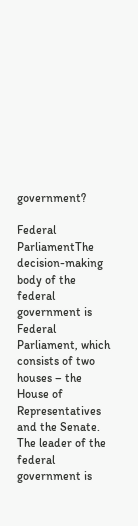government?

Federal ParliamentThe decision-making body of the federal government is Federal Parliament, which consists of two houses – the House of Representatives and the Senate. The leader of the federal government is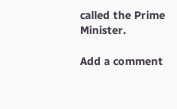called the Prime Minister.

Add a comment